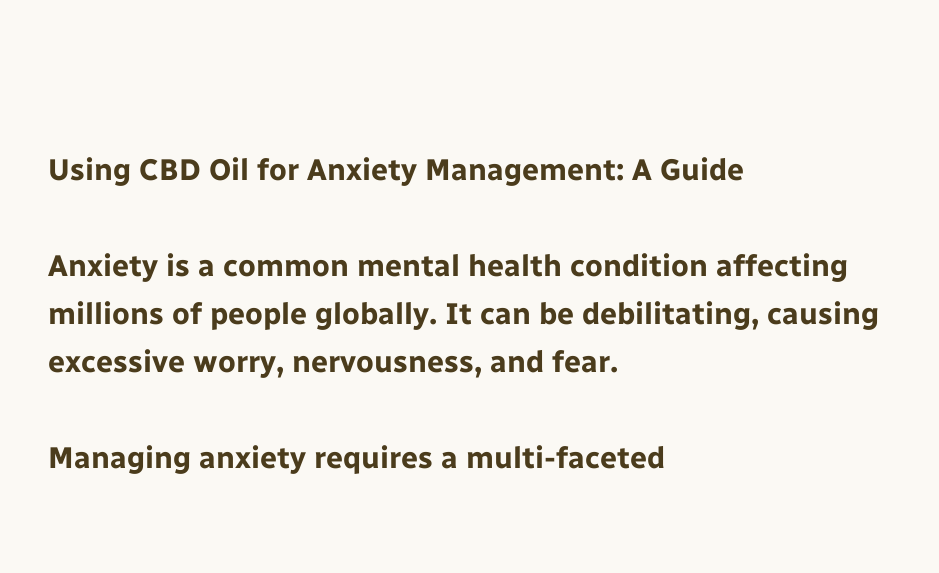Using CBD Oil for Anxiety Management: A Guide

Anxiety is a common mental health condition affecting millions of people globally. It can be debilitating, causing excessive worry, nervousness, and fear.

Managing anxiety requires a multi-faceted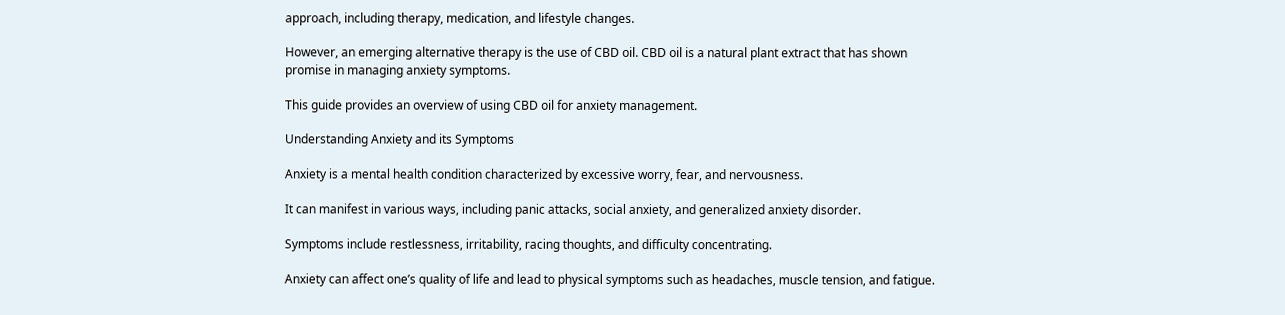approach, including therapy, medication, and lifestyle changes.

However, an emerging alternative therapy is the use of CBD oil. CBD oil is a natural plant extract that has shown promise in managing anxiety symptoms.

This guide provides an overview of using CBD oil for anxiety management.

Understanding Anxiety and its Symptoms

Anxiety is a mental health condition characterized by excessive worry, fear, and nervousness.

It can manifest in various ways, including panic attacks, social anxiety, and generalized anxiety disorder.

Symptoms include restlessness, irritability, racing thoughts, and difficulty concentrating.

Anxiety can affect one’s quality of life and lead to physical symptoms such as headaches, muscle tension, and fatigue.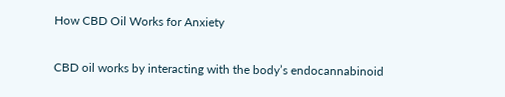How CBD Oil Works for Anxiety

CBD oil works by interacting with the body’s endocannabinoid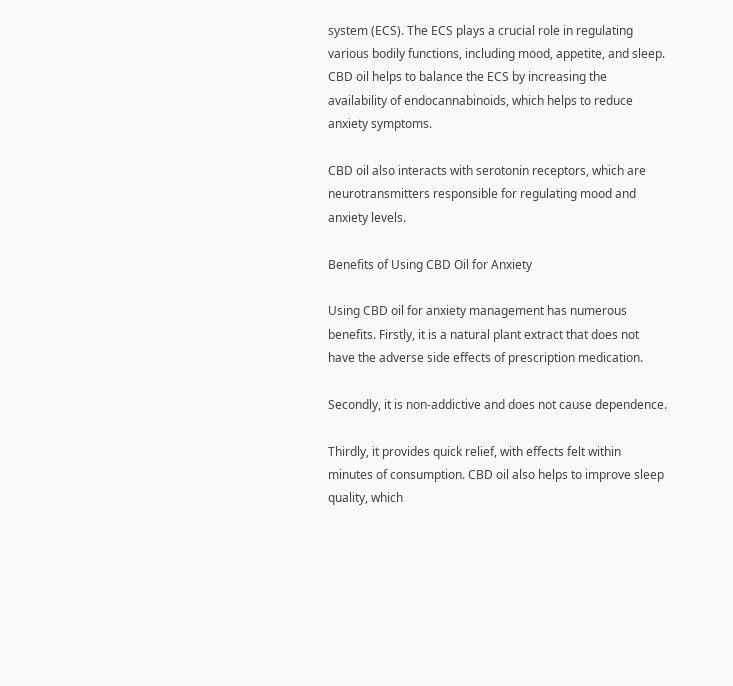system (ECS). The ECS plays a crucial role in regulating various bodily functions, including mood, appetite, and sleep. CBD oil helps to balance the ECS by increasing the availability of endocannabinoids, which helps to reduce anxiety symptoms.

CBD oil also interacts with serotonin receptors, which are neurotransmitters responsible for regulating mood and anxiety levels.

Benefits of Using CBD Oil for Anxiety

Using CBD oil for anxiety management has numerous benefits. Firstly, it is a natural plant extract that does not have the adverse side effects of prescription medication.

Secondly, it is non-addictive and does not cause dependence.

Thirdly, it provides quick relief, with effects felt within minutes of consumption. CBD oil also helps to improve sleep quality, which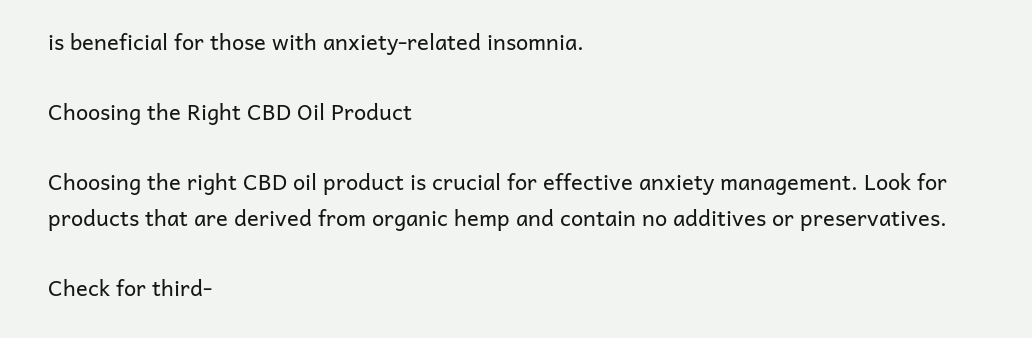is beneficial for those with anxiety-related insomnia.

Choosing the Right CBD Oil Product

Choosing the right CBD oil product is crucial for effective anxiety management. Look for products that are derived from organic hemp and contain no additives or preservatives.

Check for third-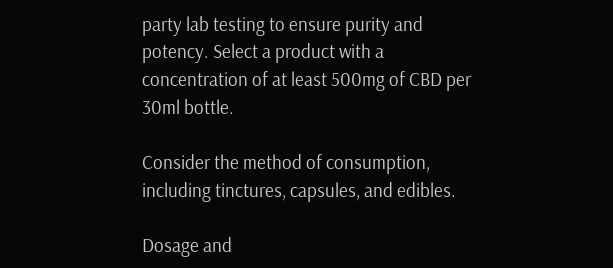party lab testing to ensure purity and potency. Select a product with a concentration of at least 500mg of CBD per 30ml bottle.

Consider the method of consumption, including tinctures, capsules, and edibles.

Dosage and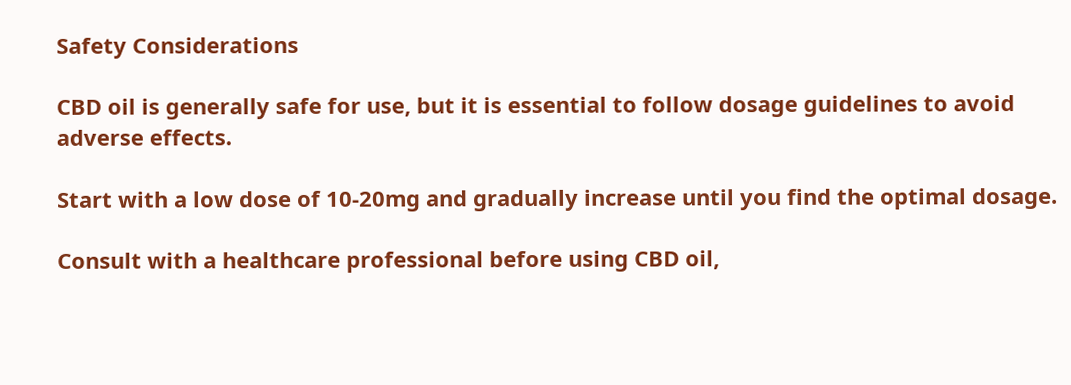Safety Considerations

CBD oil is generally safe for use, but it is essential to follow dosage guidelines to avoid adverse effects.

Start with a low dose of 10-20mg and gradually increase until you find the optimal dosage.

Consult with a healthcare professional before using CBD oil,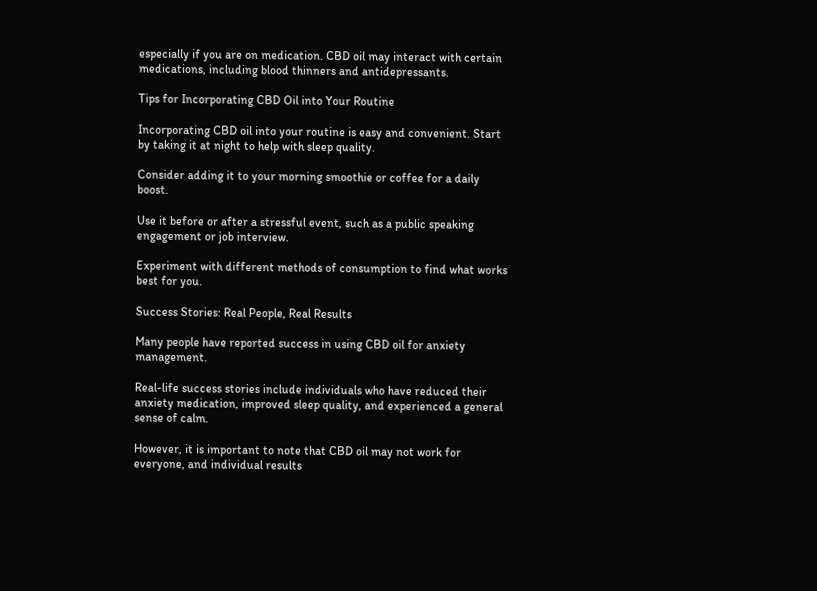especially if you are on medication. CBD oil may interact with certain medications, including blood thinners and antidepressants.

Tips for Incorporating CBD Oil into Your Routine

Incorporating CBD oil into your routine is easy and convenient. Start by taking it at night to help with sleep quality.

Consider adding it to your morning smoothie or coffee for a daily boost.

Use it before or after a stressful event, such as a public speaking engagement or job interview.

Experiment with different methods of consumption to find what works best for you.

Success Stories: Real People, Real Results

Many people have reported success in using CBD oil for anxiety management.

Real-life success stories include individuals who have reduced their anxiety medication, improved sleep quality, and experienced a general sense of calm.

However, it is important to note that CBD oil may not work for everyone, and individual results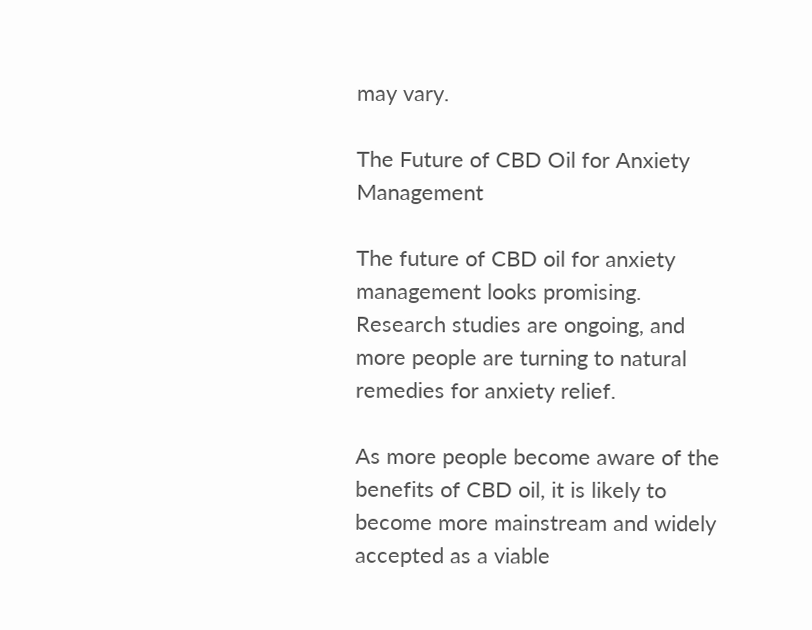may vary.

The Future of CBD Oil for Anxiety Management

The future of CBD oil for anxiety management looks promising. Research studies are ongoing, and more people are turning to natural remedies for anxiety relief.

As more people become aware of the benefits of CBD oil, it is likely to become more mainstream and widely accepted as a viable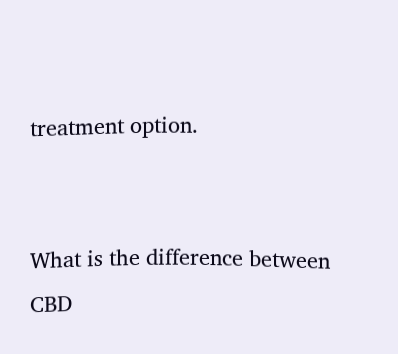treatment option.


What is the difference between CBD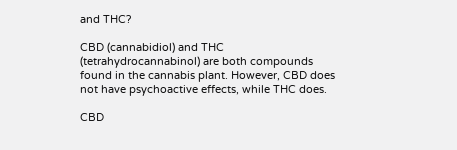and THC?

CBD (cannabidiol) and THC (tetrahydrocannabinol) are both compounds found in the cannabis plant. However, CBD does not have psychoactive effects, while THC does.

CBD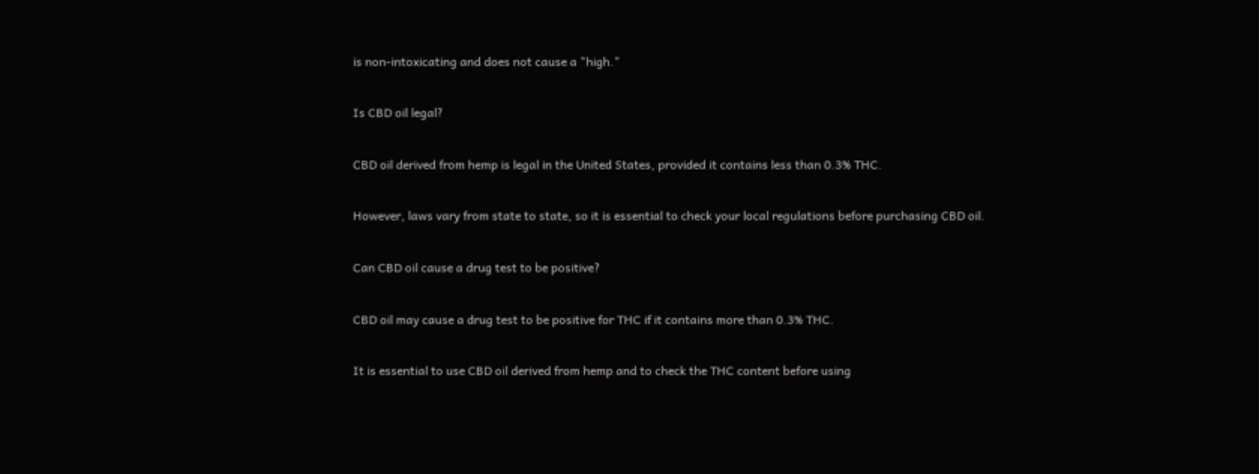is non-intoxicating and does not cause a "high."

Is CBD oil legal?

CBD oil derived from hemp is legal in the United States, provided it contains less than 0.3% THC.

However, laws vary from state to state, so it is essential to check your local regulations before purchasing CBD oil.

Can CBD oil cause a drug test to be positive?

CBD oil may cause a drug test to be positive for THC if it contains more than 0.3% THC.

It is essential to use CBD oil derived from hemp and to check the THC content before using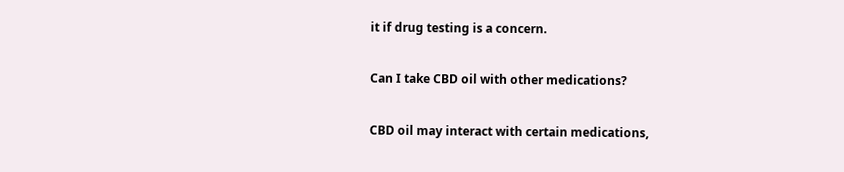it if drug testing is a concern.

Can I take CBD oil with other medications?

CBD oil may interact with certain medications,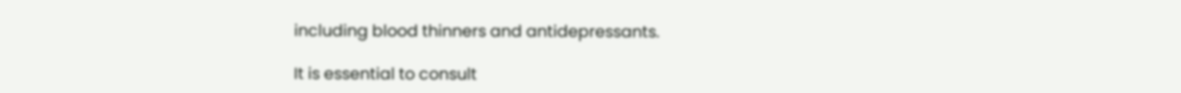including blood thinners and antidepressants.

It is essential to consult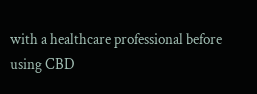with a healthcare professional before using CBD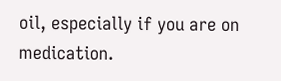oil, especially if you are on medication.